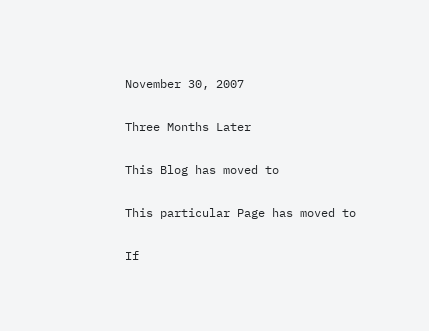November 30, 2007

Three Months Later

This Blog has moved to

This particular Page has moved to

If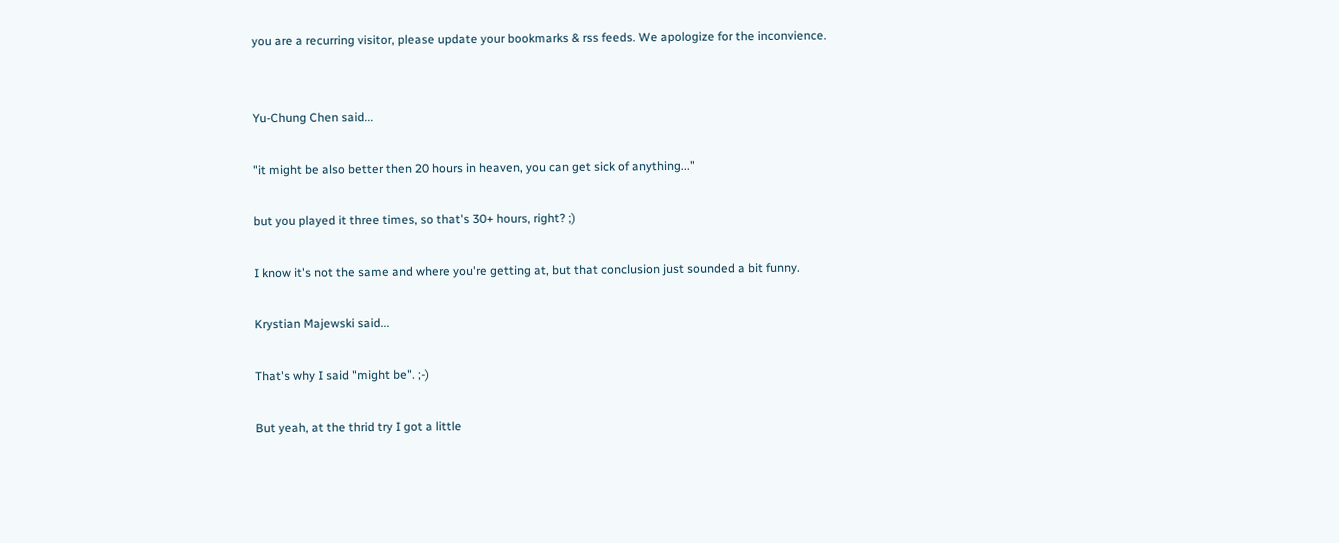you are a recurring visitor, please update your bookmarks & rss feeds. We apologize for the inconvience.


Yu-Chung Chen said...

"it might be also better then 20 hours in heaven, you can get sick of anything..."

but you played it three times, so that's 30+ hours, right? ;)

I know it's not the same and where you're getting at, but that conclusion just sounded a bit funny.

Krystian Majewski said...

That's why I said "might be". ;-)

But yeah, at the thrid try I got a little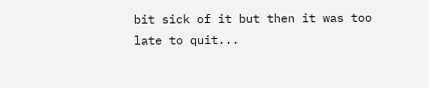bit sick of it but then it was too late to quit...